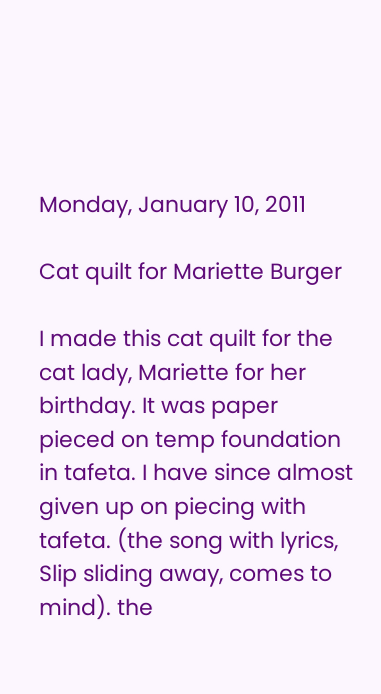Monday, January 10, 2011

Cat quilt for Mariette Burger

I made this cat quilt for the cat lady, Mariette for her birthday. It was paper pieced on temp foundation in tafeta. I have since almost given up on piecing with tafeta. (the song with lyrics, Slip sliding away, comes to mind). the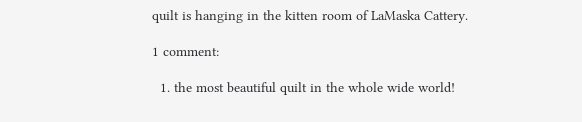quilt is hanging in the kitten room of LaMaska Cattery.

1 comment:

  1. the most beautiful quilt in the whole wide world!